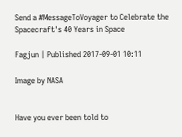Send a #MessageToVoyager to Celebrate the Spacecraft's 40 Years in Space

Fagjun | Published 2017-09-01 10:11

Image by NASA


Have you ever been told to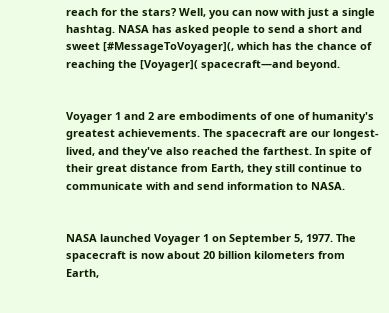reach for the stars? Well, you can now with just a single hashtag. NASA has asked people to send a short and sweet [#MessageToVoyager](, which has the chance of reaching the [Voyager]( spacecraft—and beyond.


Voyager 1 and 2 are embodiments of one of humanity's greatest achievements. The spacecraft are our longest-lived, and they've also reached the farthest. In spite of their great distance from Earth, they still continue to communicate with and send information to NASA.


NASA launched Voyager 1 on September 5, 1977. The spacecraft is now about 20 billion kilometers from Earth,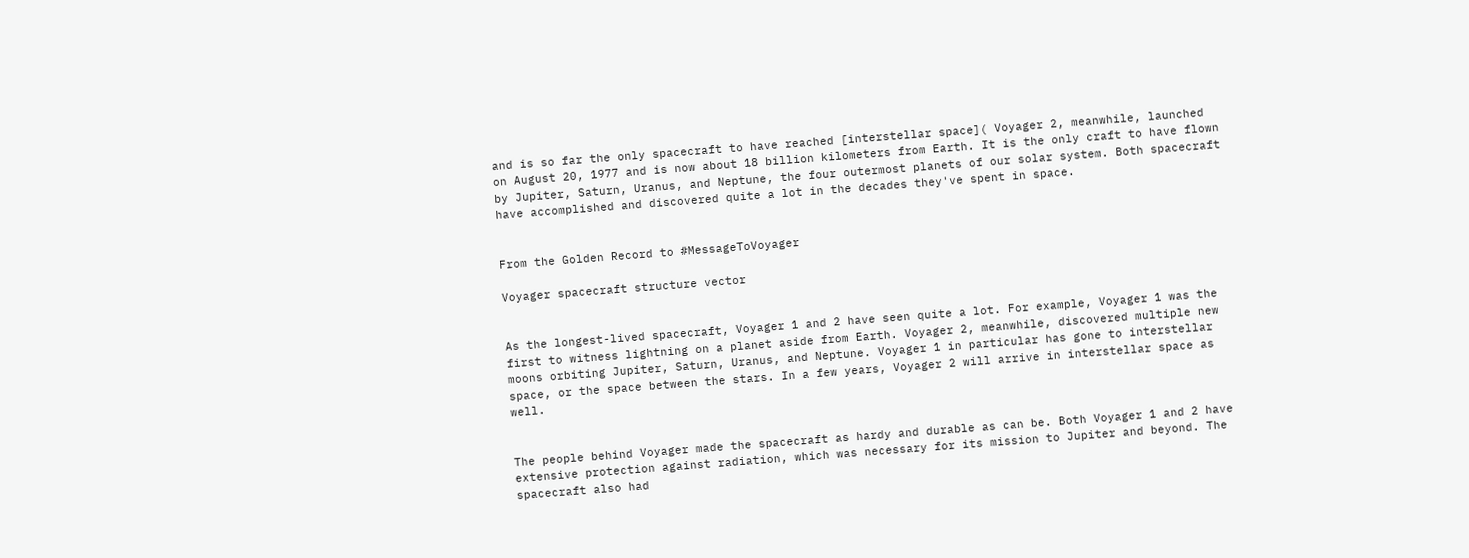and is so far the only spacecraft to have reached [interstellar space]( Voyager 2, meanwhile, launched on August 20, 1977 and is now about 18 billion kilometers from Earth. It is the only craft to have flown by Jupiter, Saturn, Uranus, and Neptune, the four outermost planets of our solar system. Both spacecraft have accomplished and discovered quite a lot in the decades they've spent in space.


From the Golden Record to #MessageToVoyager

Voyager spacecraft structure vector


As the longest-lived spacecraft, Voyager 1 and 2 have seen quite a lot. For example, Voyager 1 was the first to witness lightning on a planet aside from Earth. Voyager 2, meanwhile, discovered multiple new moons orbiting Jupiter, Saturn, Uranus, and Neptune. Voyager 1 in particular has gone to interstellar space, or the space between the stars. In a few years, Voyager 2 will arrive in interstellar space as well.


The people behind Voyager made the spacecraft as hardy and durable as can be. Both Voyager 1 and 2 have extensive protection against radiation, which was necessary for its mission to Jupiter and beyond. The spacecraft also had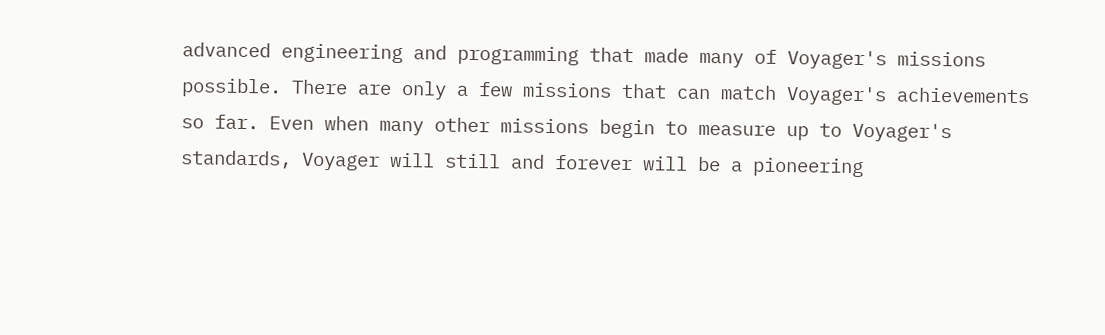advanced engineering and programming that made many of Voyager's missions possible. There are only a few missions that can match Voyager's achievements so far. Even when many other missions begin to measure up to Voyager's standards, Voyager will still and forever will be a pioneering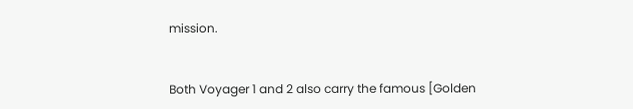mission.


Both Voyager 1 and 2 also carry the famous [Golden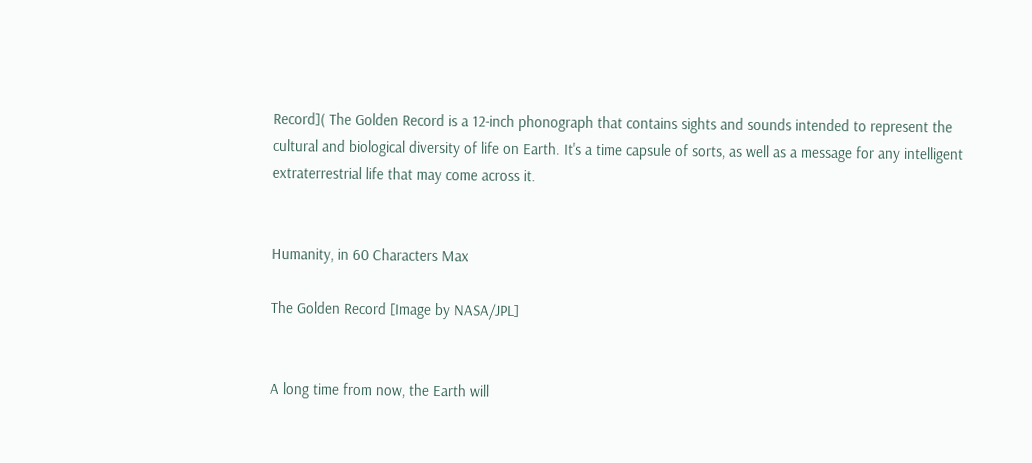Record]( The Golden Record is a 12-inch phonograph that contains sights and sounds intended to represent the cultural and biological diversity of life on Earth. It's a time capsule of sorts, as well as a message for any intelligent extraterrestrial life that may come across it.


Humanity, in 60 Characters Max

The Golden Record [Image by NASA/JPL]


A long time from now, the Earth will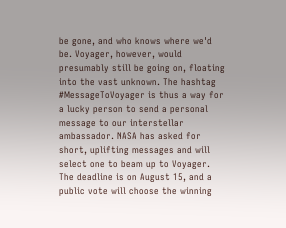be gone, and who knows where we'd be. Voyager, however, would presumably still be going on, floating into the vast unknown. The hashtag #MessageToVoyager is thus a way for a lucky person to send a personal message to our interstellar ambassador. NASA has asked for short, uplifting messages and will select one to beam up to Voyager. The deadline is on August 15, and a public vote will choose the winning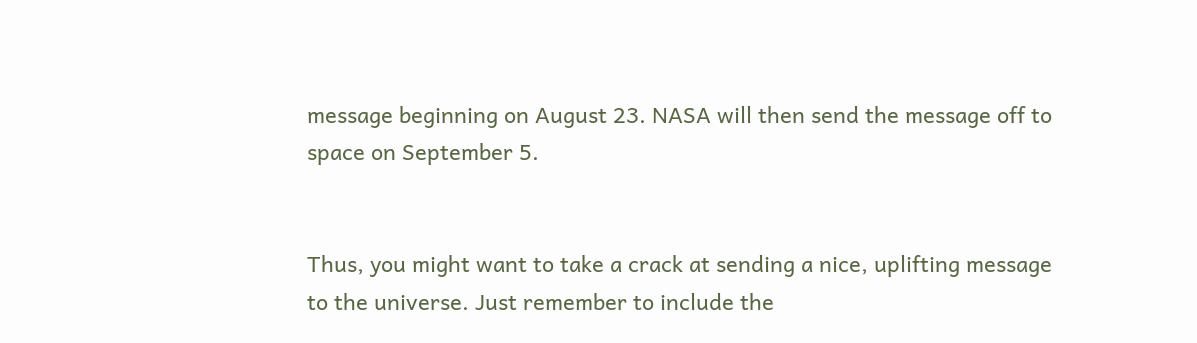message beginning on August 23. NASA will then send the message off to space on September 5.


Thus, you might want to take a crack at sending a nice, uplifting message to the universe. Just remember to include the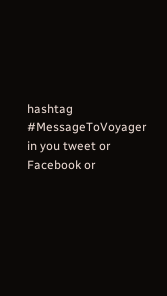hashtag #MessageToVoyager in you tweet or Facebook or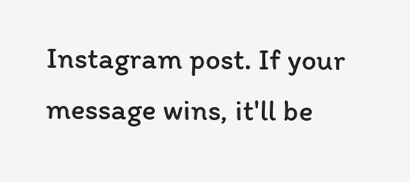Instagram post. If your message wins, it'll be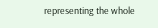representing the whole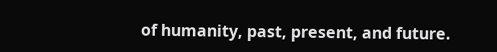of humanity, past, present, and future.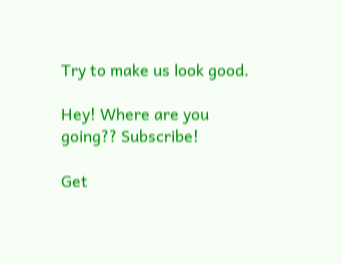Try to make us look good.

Hey! Where are you going?? Subscribe!

Get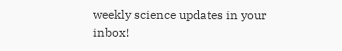weekly science updates in your inbox!